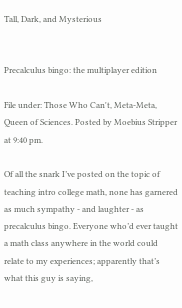Tall, Dark, and Mysterious


Precalculus bingo: the multiplayer edition

File under: Those Who Can't, Meta-Meta, Queen of Sciences. Posted by Moebius Stripper at 9:40 pm.

Of all the snark I’ve posted on the topic of teaching intro college math, none has garnered as much sympathy - and laughter - as precalculus bingo. Everyone who’d ever taught a math class anywhere in the world could relate to my experiences; apparently that’s what this guy is saying,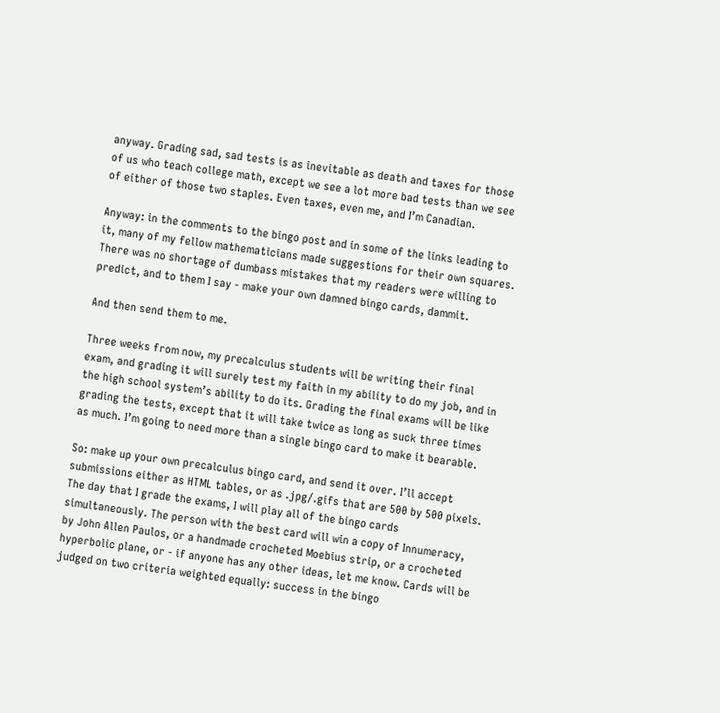anyway. Grading sad, sad tests is as inevitable as death and taxes for those of us who teach college math, except we see a lot more bad tests than we see of either of those two staples. Even taxes, even me, and I’m Canadian.

Anyway: in the comments to the bingo post and in some of the links leading to it, many of my fellow mathematicians made suggestions for their own squares. There was no shortage of dumbass mistakes that my readers were willing to predict, and to them I say - make your own damned bingo cards, dammit.

And then send them to me.

Three weeks from now, my precalculus students will be writing their final exam, and grading it will surely test my faith in my ability to do my job, and in the high school system’s ability to do its. Grading the final exams will be like grading the tests, except that it will take twice as long as suck three times as much. I’m going to need more than a single bingo card to make it bearable.

So: make up your own precalculus bingo card, and send it over. I’ll accept submissions either as HTML tables, or as .jpg/.gifs that are 500 by 500 pixels. The day that I grade the exams, I will play all of the bingo cards simultaneously. The person with the best card will win a copy of Innumeracy, by John Allen Paulos, or a handmade crocheted Moebius strip, or a crocheted hyperbolic plane, or - if anyone has any other ideas, let me know. Cards will be judged on two criteria weighted equally: success in the bingo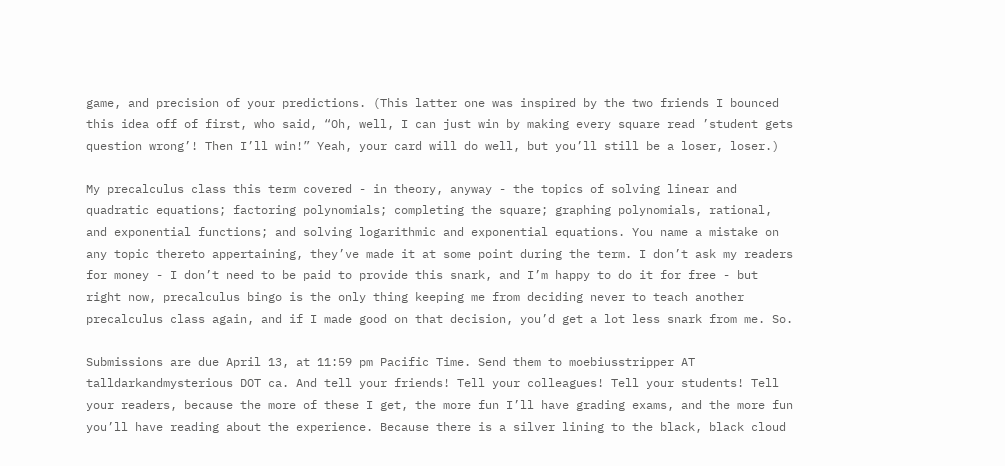game, and precision of your predictions. (This latter one was inspired by the two friends I bounced this idea off of first, who said, “Oh, well, I can just win by making every square read ’student gets question wrong’! Then I’ll win!” Yeah, your card will do well, but you’ll still be a loser, loser.)

My precalculus class this term covered - in theory, anyway - the topics of solving linear and quadratic equations; factoring polynomials; completing the square; graphing polynomials, rational, and exponential functions; and solving logarithmic and exponential equations. You name a mistake on any topic thereto appertaining, they’ve made it at some point during the term. I don’t ask my readers for money - I don’t need to be paid to provide this snark, and I’m happy to do it for free - but right now, precalculus bingo is the only thing keeping me from deciding never to teach another precalculus class again, and if I made good on that decision, you’d get a lot less snark from me. So.

Submissions are due April 13, at 11:59 pm Pacific Time. Send them to moebiusstripper AT talldarkandmysterious DOT ca. And tell your friends! Tell your colleagues! Tell your students! Tell your readers, because the more of these I get, the more fun I’ll have grading exams, and the more fun you’ll have reading about the experience. Because there is a silver lining to the black, black cloud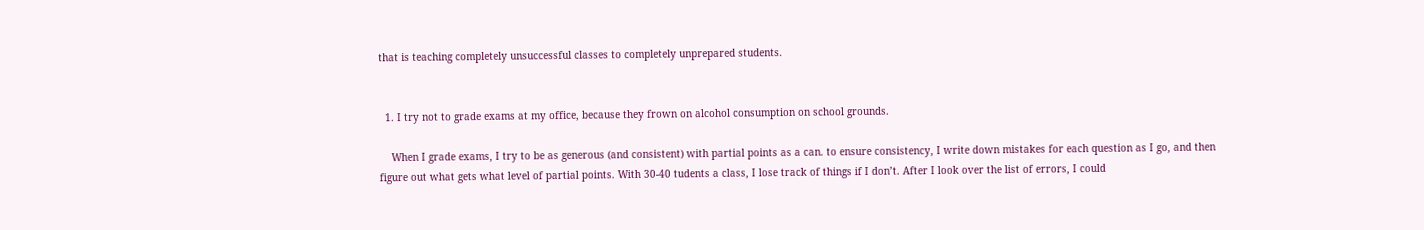that is teaching completely unsuccessful classes to completely unprepared students.


  1. I try not to grade exams at my office, because they frown on alcohol consumption on school grounds.

    When I grade exams, I try to be as generous (and consistent) with partial points as a can. to ensure consistency, I write down mistakes for each question as I go, and then figure out what gets what level of partial points. With 30-40 tudents a class, I lose track of things if I don’t. After I look over the list of errors, I could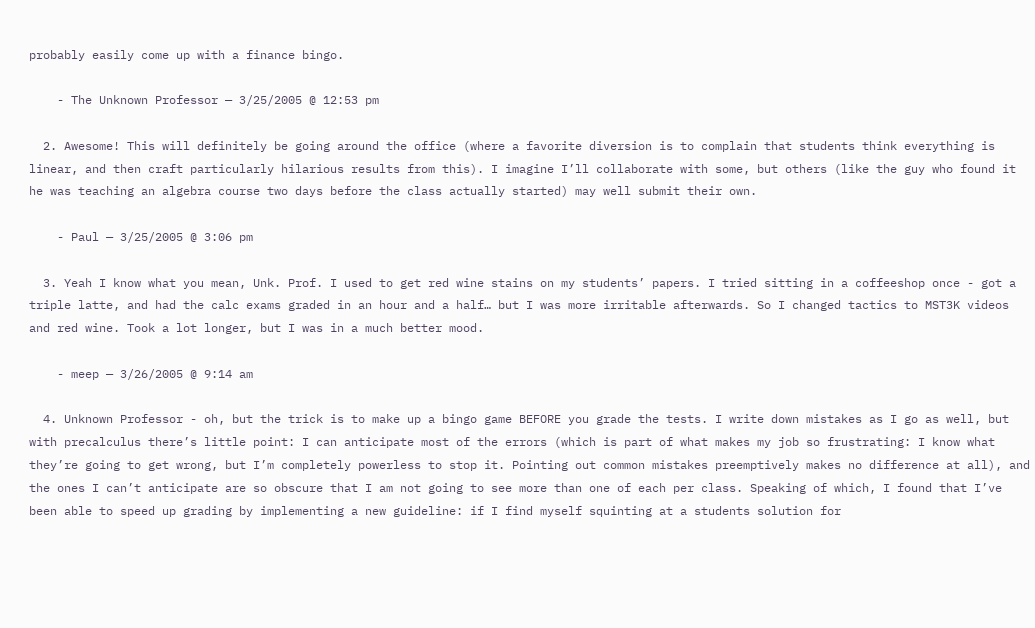probably easily come up with a finance bingo.

    - The Unknown Professor — 3/25/2005 @ 12:53 pm

  2. Awesome! This will definitely be going around the office (where a favorite diversion is to complain that students think everything is linear, and then craft particularly hilarious results from this). I imagine I’ll collaborate with some, but others (like the guy who found it he was teaching an algebra course two days before the class actually started) may well submit their own.

    - Paul — 3/25/2005 @ 3:06 pm

  3. Yeah I know what you mean, Unk. Prof. I used to get red wine stains on my students’ papers. I tried sitting in a coffeeshop once - got a triple latte, and had the calc exams graded in an hour and a half… but I was more irritable afterwards. So I changed tactics to MST3K videos and red wine. Took a lot longer, but I was in a much better mood.

    - meep — 3/26/2005 @ 9:14 am

  4. Unknown Professor - oh, but the trick is to make up a bingo game BEFORE you grade the tests. I write down mistakes as I go as well, but with precalculus there’s little point: I can anticipate most of the errors (which is part of what makes my job so frustrating: I know what they’re going to get wrong, but I’m completely powerless to stop it. Pointing out common mistakes preemptively makes no difference at all), and the ones I can’t anticipate are so obscure that I am not going to see more than one of each per class. Speaking of which, I found that I’ve been able to speed up grading by implementing a new guideline: if I find myself squinting at a students solution for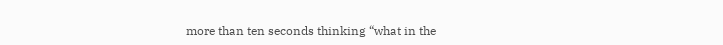more than ten seconds thinking “what in the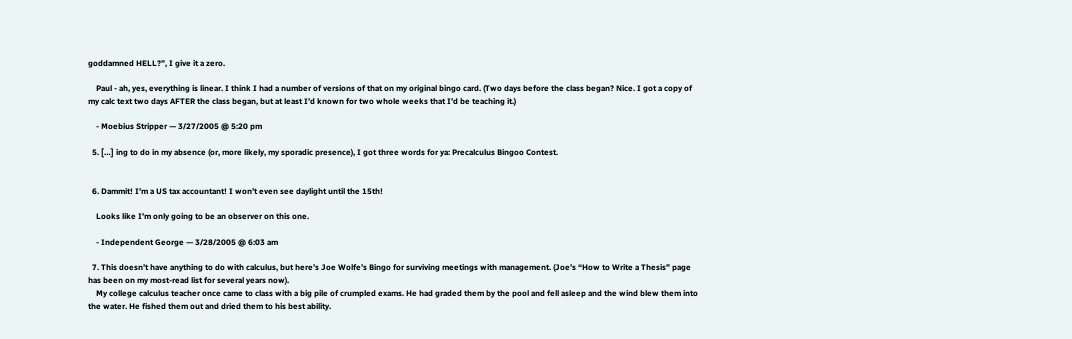goddamned HELL?”, I give it a zero.

    Paul - ah, yes, everything is linear. I think I had a number of versions of that on my original bingo card. (Two days before the class began? Nice. I got a copy of my calc text two days AFTER the class began, but at least I’d known for two whole weeks that I’d be teaching it.)

    - Moebius Stripper — 3/27/2005 @ 5:20 pm

  5. […] ing to do in my absence (or, more likely, my sporadic presence), I got three words for ya: Precalculus Bingoo Contest.


  6. Dammit! I’m a US tax accountant! I won’t even see daylight until the 15th!

    Looks like I’m only going to be an observer on this one.

    - Independent George — 3/28/2005 @ 6:03 am

  7. This doesn’t have anything to do with calculus, but here’s Joe Wolfe’s Bingo for surviving meetings with management. (Joe’s “How to Write a Thesis” page has been on my most-read list for several years now).
    My college calculus teacher once came to class with a big pile of crumpled exams. He had graded them by the pool and fell asleep and the wind blew them into the water. He fished them out and dried them to his best ability.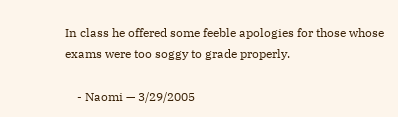In class he offered some feeble apologies for those whose exams were too soggy to grade properly.

    - Naomi — 3/29/2005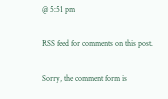@ 5:51 pm

RSS feed for comments on this post.

Sorry, the comment form is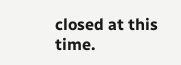closed at this time.